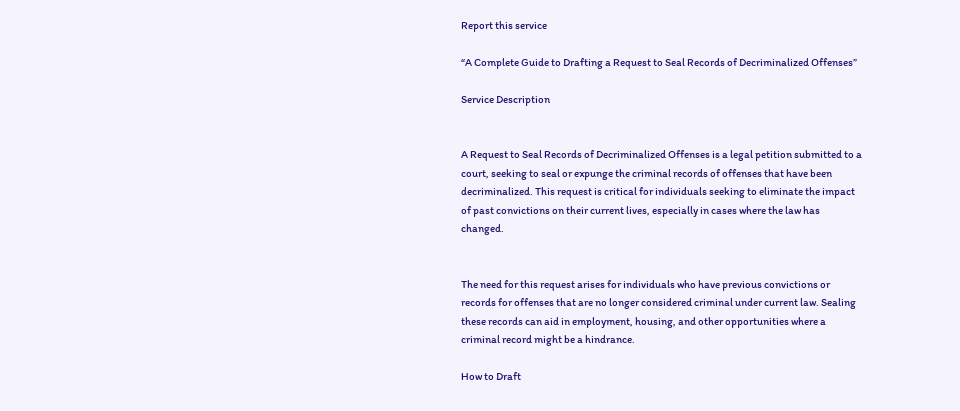Report this service

“A Complete Guide to Drafting a Request to Seal Records of Decriminalized Offenses”

Service Description


A Request to Seal Records of Decriminalized Offenses is a legal petition submitted to a court, seeking to seal or expunge the criminal records of offenses that have been decriminalized. This request is critical for individuals seeking to eliminate the impact of past convictions on their current lives, especially in cases where the law has changed.


The need for this request arises for individuals who have previous convictions or records for offenses that are no longer considered criminal under current law. Sealing these records can aid in employment, housing, and other opportunities where a criminal record might be a hindrance.

How to Draft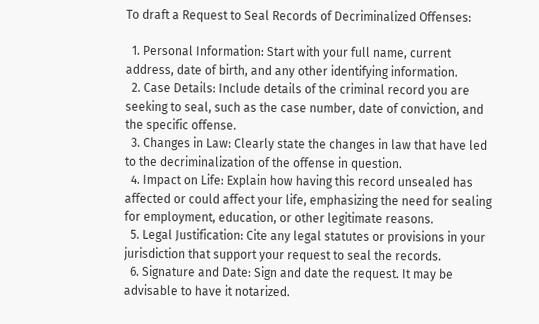To draft a Request to Seal Records of Decriminalized Offenses:

  1. Personal Information: Start with your full name, current address, date of birth, and any other identifying information.
  2. Case Details: Include details of the criminal record you are seeking to seal, such as the case number, date of conviction, and the specific offense.
  3. Changes in Law: Clearly state the changes in law that have led to the decriminalization of the offense in question.
  4. Impact on Life: Explain how having this record unsealed has affected or could affect your life, emphasizing the need for sealing for employment, education, or other legitimate reasons.
  5. Legal Justification: Cite any legal statutes or provisions in your jurisdiction that support your request to seal the records.
  6. Signature and Date: Sign and date the request. It may be advisable to have it notarized.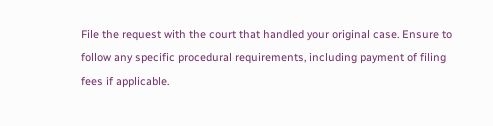File the request with the court that handled your original case. Ensure to follow any specific procedural requirements, including payment of filing fees if applicable.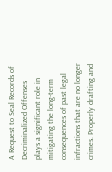A Request to Seal Records of Decriminalized Offenses plays a significant role in mitigating the long-term consequences of past legal infractions that are no longer crimes. Properly drafting and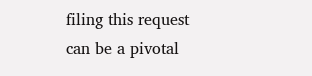filing this request can be a pivotal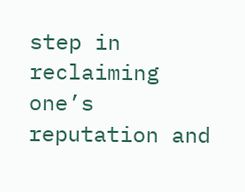step in reclaiming one’s reputation and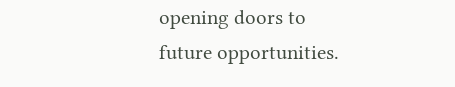opening doors to future opportunities.